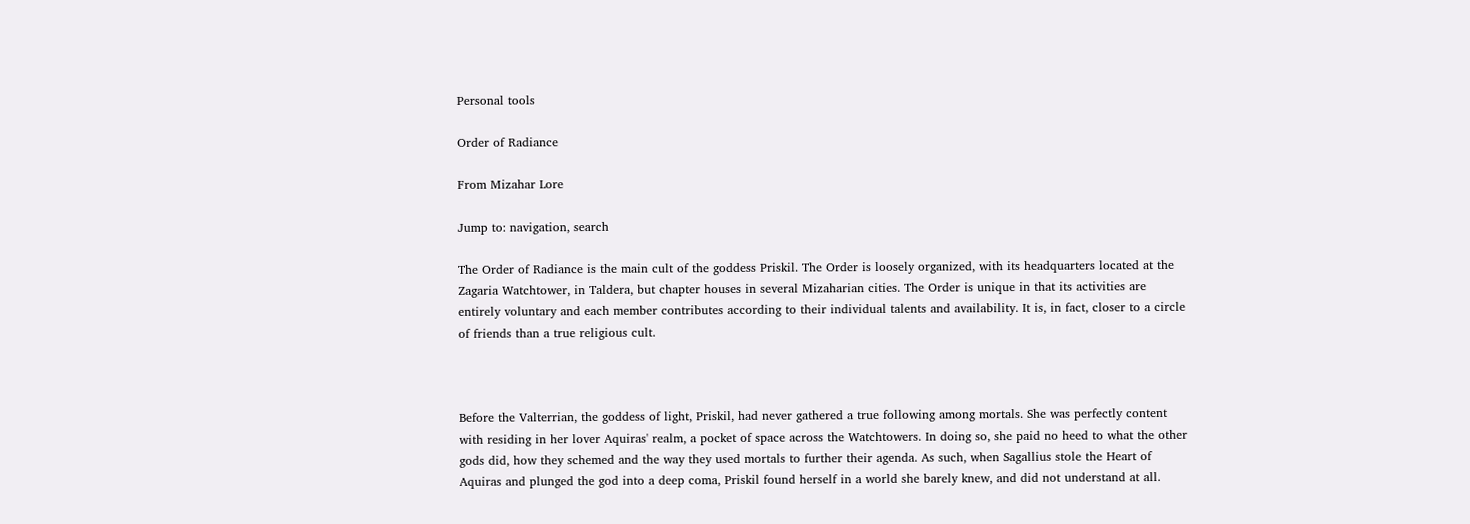Personal tools

Order of Radiance

From Mizahar Lore

Jump to: navigation, search

The Order of Radiance is the main cult of the goddess Priskil. The Order is loosely organized, with its headquarters located at the Zagaria Watchtower, in Taldera, but chapter houses in several Mizaharian cities. The Order is unique in that its activities are entirely voluntary and each member contributes according to their individual talents and availability. It is, in fact, closer to a circle of friends than a true religious cult.



Before the Valterrian, the goddess of light, Priskil, had never gathered a true following among mortals. She was perfectly content with residing in her lover Aquiras' realm, a pocket of space across the Watchtowers. In doing so, she paid no heed to what the other gods did, how they schemed and the way they used mortals to further their agenda. As such, when Sagallius stole the Heart of Aquiras and plunged the god into a deep coma, Priskil found herself in a world she barely knew, and did not understand at all.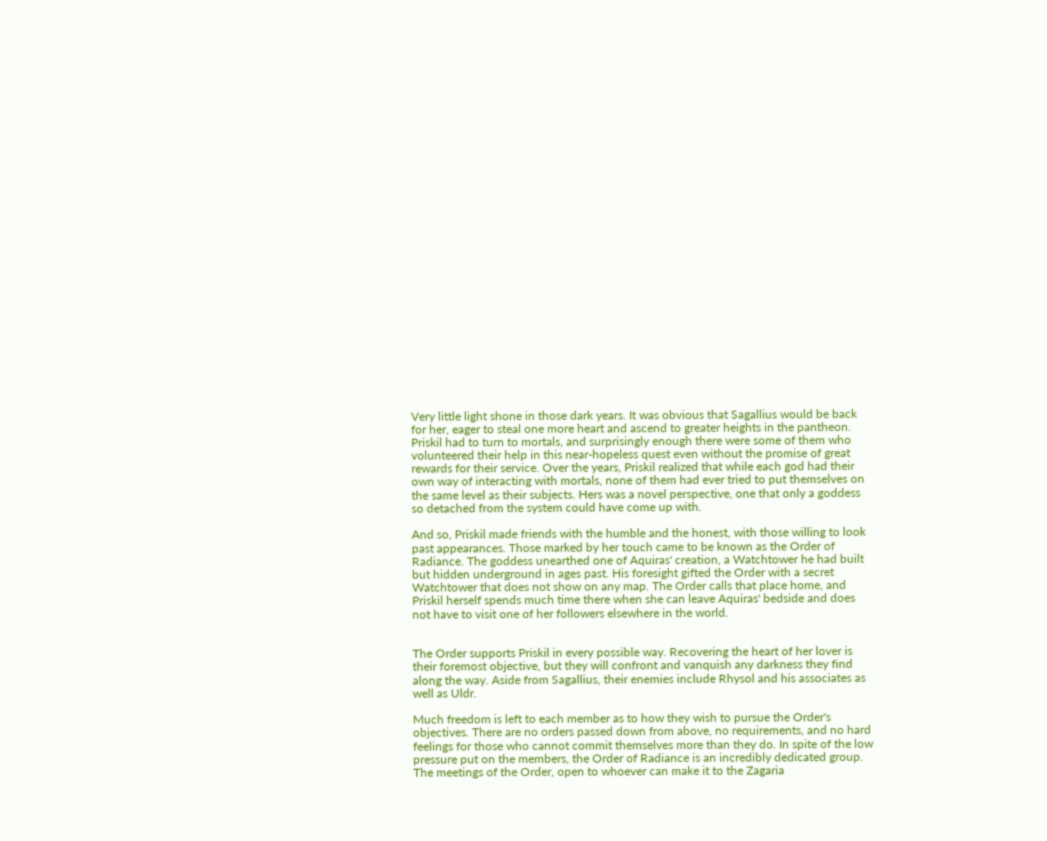Very little light shone in those dark years. It was obvious that Sagallius would be back for her, eager to steal one more heart and ascend to greater heights in the pantheon. Priskil had to turn to mortals, and surprisingly enough there were some of them who volunteered their help in this near-hopeless quest even without the promise of great rewards for their service. Over the years, Priskil realized that while each god had their own way of interacting with mortals, none of them had ever tried to put themselves on the same level as their subjects. Hers was a novel perspective, one that only a goddess so detached from the system could have come up with.

And so, Priskil made friends with the humble and the honest, with those willing to look past appearances. Those marked by her touch came to be known as the Order of Radiance. The goddess unearthed one of Aquiras' creation, a Watchtower he had built but hidden underground in ages past. His foresight gifted the Order with a secret Watchtower that does not show on any map. The Order calls that place home, and Priskil herself spends much time there when she can leave Aquiras' bedside and does not have to visit one of her followers elsewhere in the world.


The Order supports Priskil in every possible way. Recovering the heart of her lover is their foremost objective, but they will confront and vanquish any darkness they find along the way. Aside from Sagallius, their enemies include Rhysol and his associates as well as Uldr.

Much freedom is left to each member as to how they wish to pursue the Order's objectives. There are no orders passed down from above, no requirements, and no hard feelings for those who cannot commit themselves more than they do. In spite of the low pressure put on the members, the Order of Radiance is an incredibly dedicated group. The meetings of the Order, open to whoever can make it to the Zagaria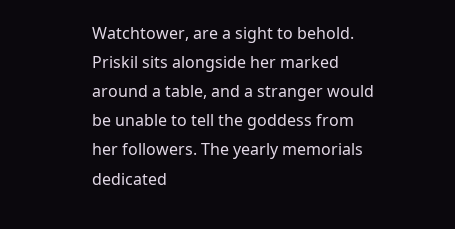Watchtower, are a sight to behold. Priskil sits alongside her marked around a table, and a stranger would be unable to tell the goddess from her followers. The yearly memorials dedicated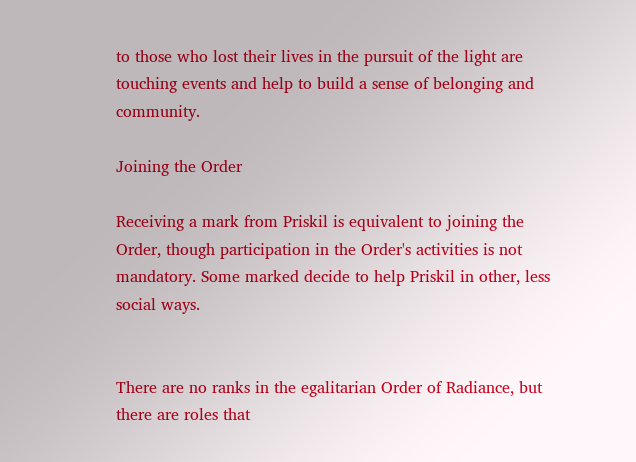to those who lost their lives in the pursuit of the light are touching events and help to build a sense of belonging and community.

Joining the Order

Receiving a mark from Priskil is equivalent to joining the Order, though participation in the Order's activities is not mandatory. Some marked decide to help Priskil in other, less social ways.


There are no ranks in the egalitarian Order of Radiance, but there are roles that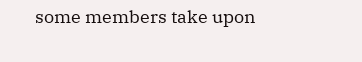some members take upon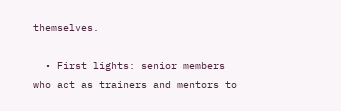themselves.

  • First lights: senior members who act as trainers and mentors to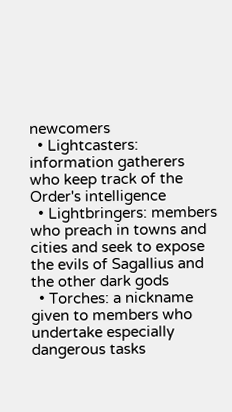newcomers
  • Lightcasters: information gatherers who keep track of the Order's intelligence
  • Lightbringers: members who preach in towns and cities and seek to expose the evils of Sagallius and the other dark gods
  • Torches: a nickname given to members who undertake especially dangerous tasks